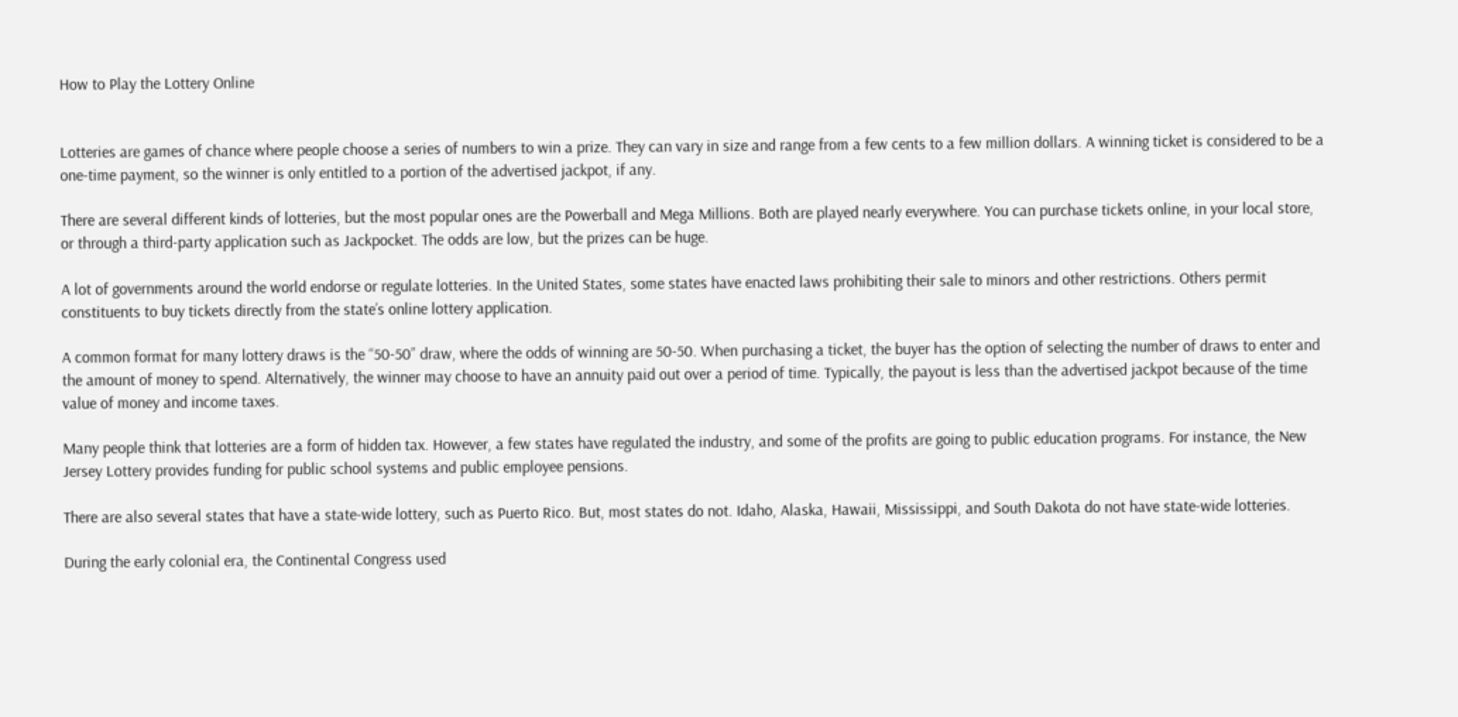How to Play the Lottery Online


Lotteries are games of chance where people choose a series of numbers to win a prize. They can vary in size and range from a few cents to a few million dollars. A winning ticket is considered to be a one-time payment, so the winner is only entitled to a portion of the advertised jackpot, if any.

There are several different kinds of lotteries, but the most popular ones are the Powerball and Mega Millions. Both are played nearly everywhere. You can purchase tickets online, in your local store, or through a third-party application such as Jackpocket. The odds are low, but the prizes can be huge.

A lot of governments around the world endorse or regulate lotteries. In the United States, some states have enacted laws prohibiting their sale to minors and other restrictions. Others permit constituents to buy tickets directly from the state’s online lottery application.

A common format for many lottery draws is the “50-50” draw, where the odds of winning are 50-50. When purchasing a ticket, the buyer has the option of selecting the number of draws to enter and the amount of money to spend. Alternatively, the winner may choose to have an annuity paid out over a period of time. Typically, the payout is less than the advertised jackpot because of the time value of money and income taxes.

Many people think that lotteries are a form of hidden tax. However, a few states have regulated the industry, and some of the profits are going to public education programs. For instance, the New Jersey Lottery provides funding for public school systems and public employee pensions.

There are also several states that have a state-wide lottery, such as Puerto Rico. But, most states do not. Idaho, Alaska, Hawaii, Mississippi, and South Dakota do not have state-wide lotteries.

During the early colonial era, the Continental Congress used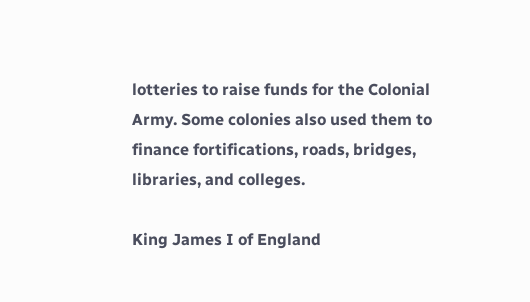lotteries to raise funds for the Colonial Army. Some colonies also used them to finance fortifications, roads, bridges, libraries, and colleges.

King James I of England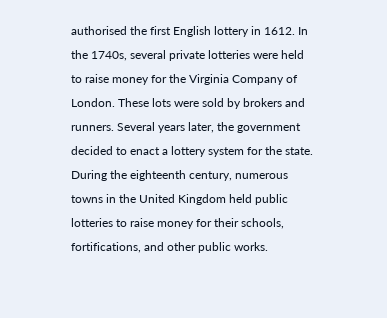authorised the first English lottery in 1612. In the 1740s, several private lotteries were held to raise money for the Virginia Company of London. These lots were sold by brokers and runners. Several years later, the government decided to enact a lottery system for the state. During the eighteenth century, numerous towns in the United Kingdom held public lotteries to raise money for their schools, fortifications, and other public works.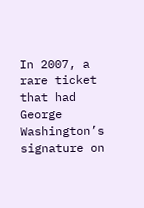In 2007, a rare ticket that had George Washington’s signature on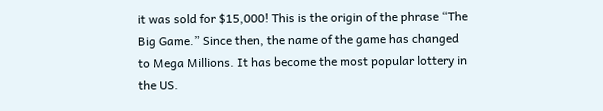it was sold for $15,000! This is the origin of the phrase “The Big Game.” Since then, the name of the game has changed to Mega Millions. It has become the most popular lottery in the US.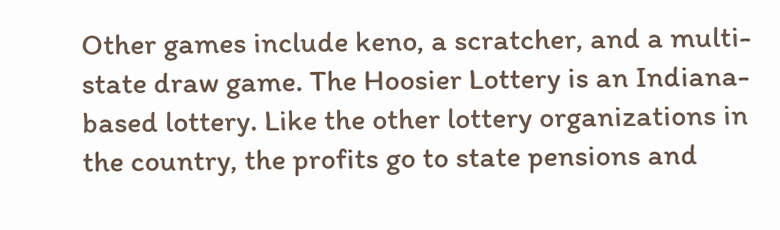Other games include keno, a scratcher, and a multi-state draw game. The Hoosier Lottery is an Indiana-based lottery. Like the other lottery organizations in the country, the profits go to state pensions and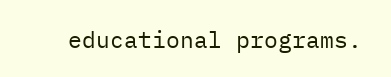educational programs.